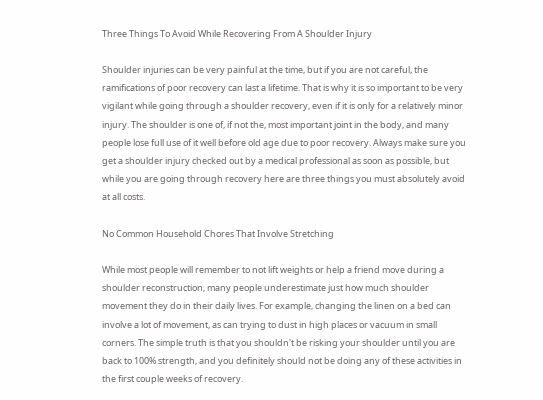Three Things To Avoid While Recovering From A Shoulder Injury

Shoulder injuries can be very painful at the time, but if you are not careful, the ramifications of poor recovery can last a lifetime. That is why it is so important to be very vigilant while going through a shoulder recovery, even if it is only for a relatively minor injury. The shoulder is one of, if not the, most important joint in the body, and many people lose full use of it well before old age due to poor recovery. Always make sure you get a shoulder injury checked out by a medical professional as soon as possible, but while you are going through recovery here are three things you must absolutely avoid at all costs.

No Common Household Chores That Involve Stretching

While most people will remember to not lift weights or help a friend move during a shoulder reconstruction, many people underestimate just how much shoulder movement they do in their daily lives. For example, changing the linen on a bed can involve a lot of movement, as can trying to dust in high places or vacuum in small corners. The simple truth is that you shouldn't be risking your shoulder until you are back to 100% strength, and you definitely should not be doing any of these activities in the first couple weeks of recovery.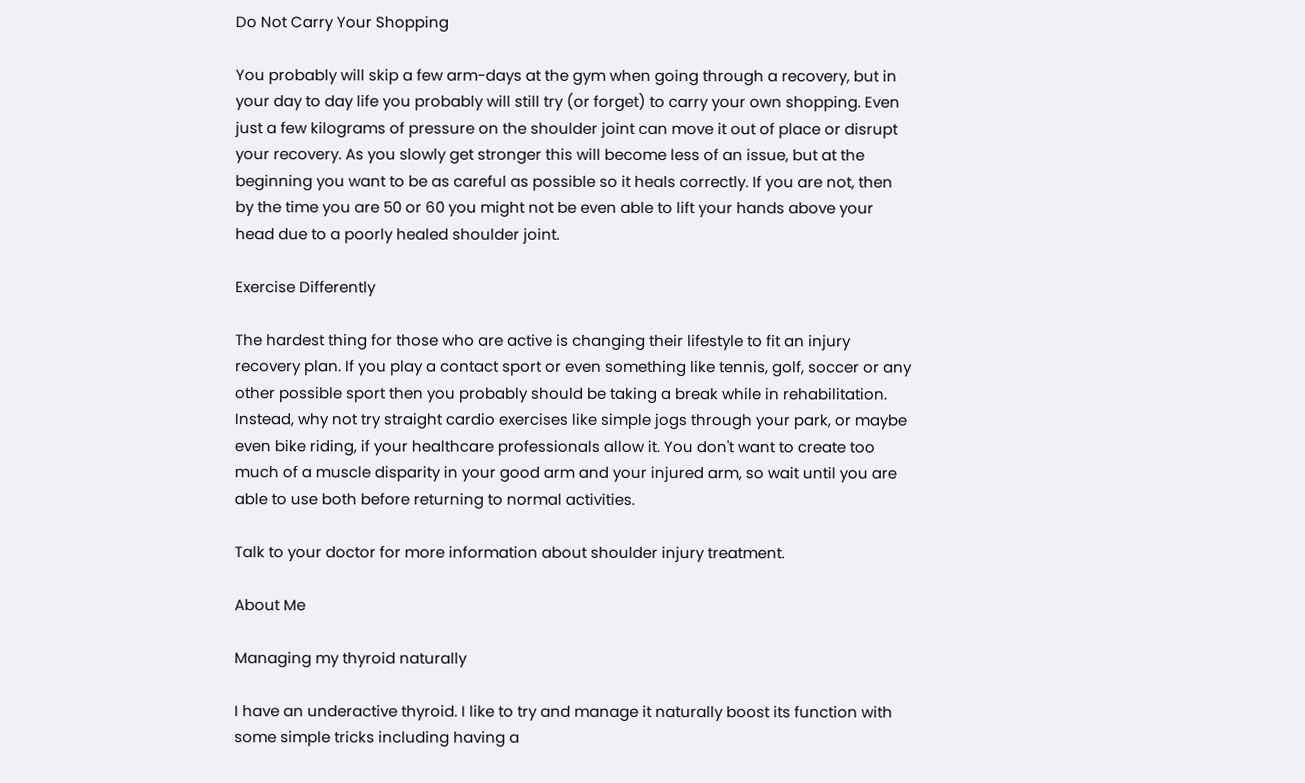Do Not Carry Your Shopping

You probably will skip a few arm-days at the gym when going through a recovery, but in your day to day life you probably will still try (or forget) to carry your own shopping. Even just a few kilograms of pressure on the shoulder joint can move it out of place or disrupt your recovery. As you slowly get stronger this will become less of an issue, but at the beginning you want to be as careful as possible so it heals correctly. If you are not, then by the time you are 50 or 60 you might not be even able to lift your hands above your head due to a poorly healed shoulder joint.

Exercise Differently

The hardest thing for those who are active is changing their lifestyle to fit an injury recovery plan. If you play a contact sport or even something like tennis, golf, soccer or any other possible sport then you probably should be taking a break while in rehabilitation. Instead, why not try straight cardio exercises like simple jogs through your park, or maybe even bike riding, if your healthcare professionals allow it. You don't want to create too much of a muscle disparity in your good arm and your injured arm, so wait until you are able to use both before returning to normal activities.

Talk to your doctor for more information about shoulder injury treatment.

About Me

Managing my thyroid naturally

I have an underactive thyroid. I like to try and manage it naturally boost its function with some simple tricks including having a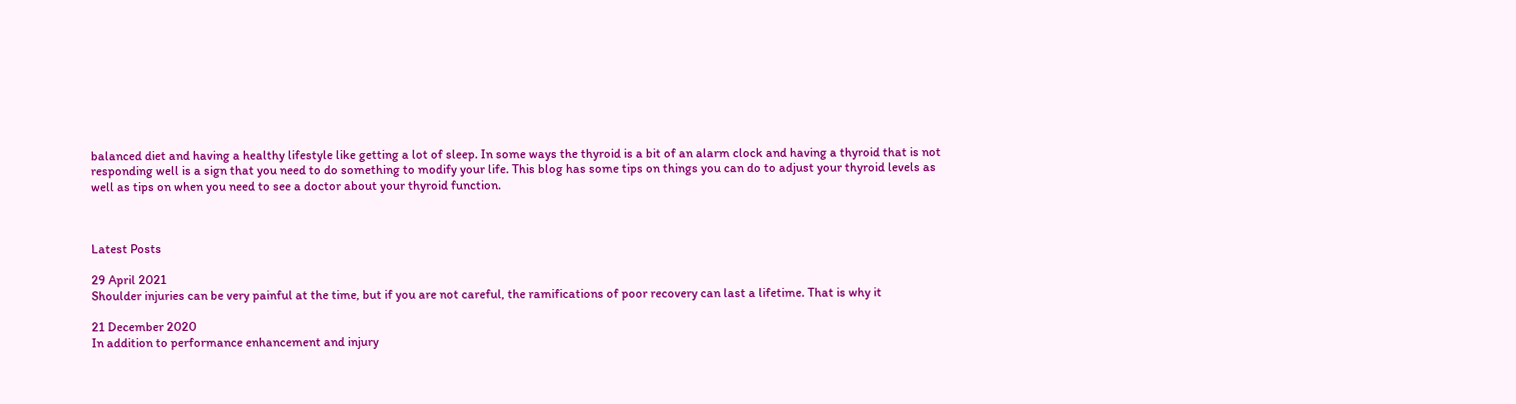balanced diet and having a healthy lifestyle like getting a lot of sleep. In some ways the thyroid is a bit of an alarm clock and having a thyroid that is not responding well is a sign that you need to do something to modify your life. This blog has some tips on things you can do to adjust your thyroid levels as well as tips on when you need to see a doctor about your thyroid function.



Latest Posts

29 April 2021
Shoulder injuries can be very painful at the time, but if you are not careful, the ramifications of poor recovery can last a lifetime. That is why it

21 December 2020
In addition to performance enhancement and injury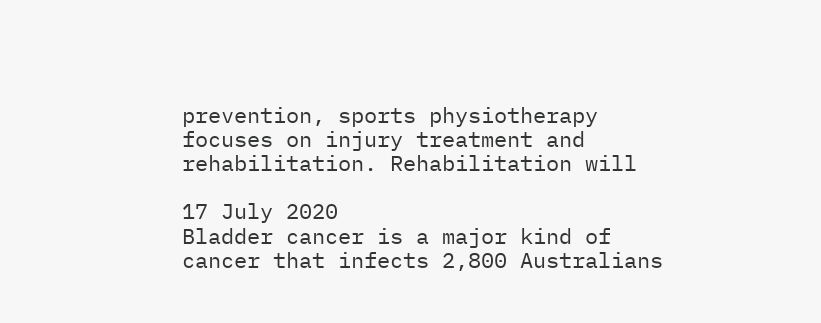prevention, sports physiotherapy focuses on injury treatment and rehabilitation. Rehabilitation will

17 July 2020
Bladder cancer is a major kind of cancer that infects 2,800 Australians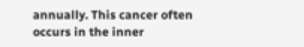annually. This cancer often occurs in the inner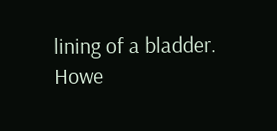lining of a bladder. Howe